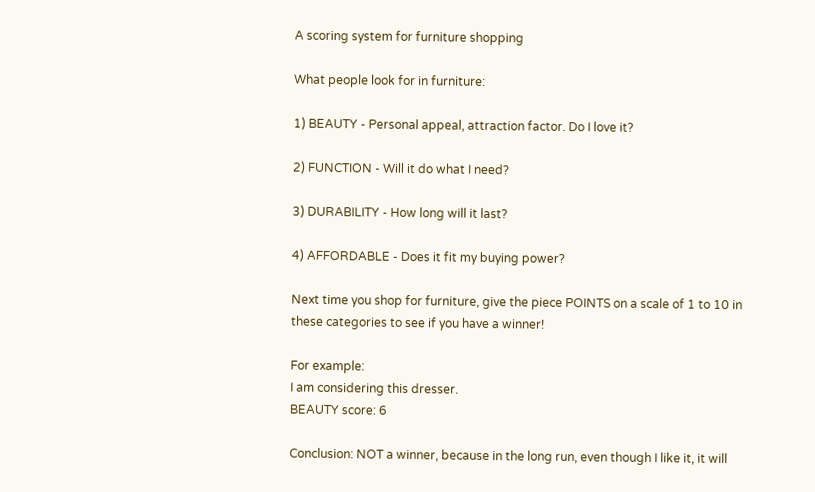A scoring system for furniture shopping

What people look for in furniture:

1) BEAUTY - Personal appeal, attraction factor. Do I love it?

2) FUNCTION - Will it do what I need?

3) DURABILITY - How long will it last?

4) AFFORDABLE - Does it fit my buying power?

Next time you shop for furniture, give the piece POINTS on a scale of 1 to 10 in these categories to see if you have a winner!

For example:
I am considering this dresser.
BEAUTY score: 6

Conclusion: NOT a winner, because in the long run, even though I like it, it will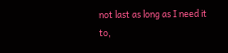not last as long as I need it to,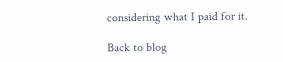considering what I paid for it.

Back to blog